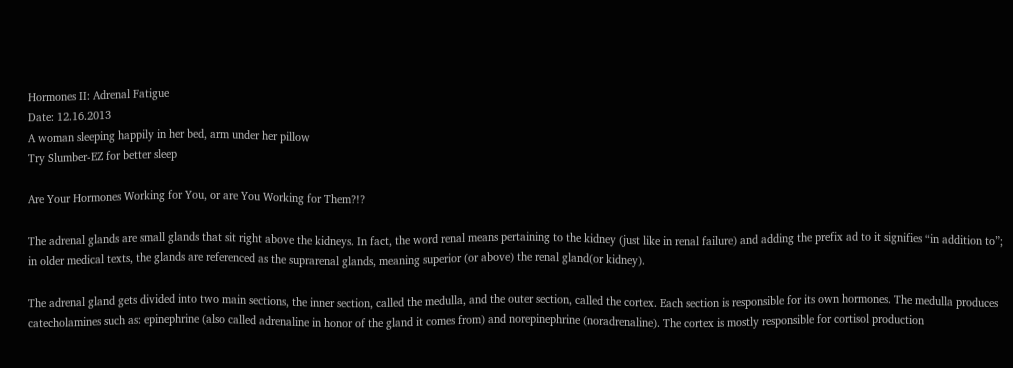Hormones II: Adrenal Fatigue
Date: 12.16.2013
A woman sleeping happily in her bed, arm under her pillow
Try Slumber-EZ for better sleep

Are Your Hormones Working for You, or are You Working for Them?!?

The adrenal glands are small glands that sit right above the kidneys. In fact, the word renal means pertaining to the kidney (just like in renal failure) and adding the prefix ad to it signifies “in addition to”; in older medical texts, the glands are referenced as the suprarenal glands, meaning superior (or above) the renal gland(or kidney).

The adrenal gland gets divided into two main sections, the inner section, called the medulla, and the outer section, called the cortex. Each section is responsible for its own hormones. The medulla produces catecholamines such as: epinephrine (also called adrenaline in honor of the gland it comes from) and norepinephrine (noradrenaline). The cortex is mostly responsible for cortisol production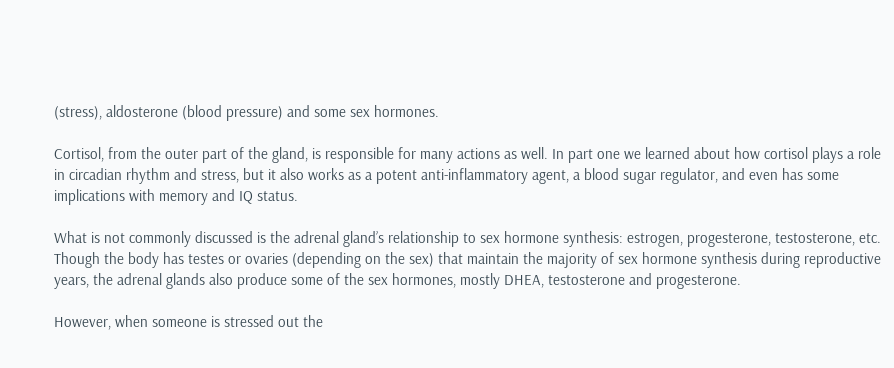(stress), aldosterone (blood pressure) and some sex hormones.

Cortisol, from the outer part of the gland, is responsible for many actions as well. In part one we learned about how cortisol plays a role in circadian rhythm and stress, but it also works as a potent anti-inflammatory agent, a blood sugar regulator, and even has some implications with memory and IQ status.

What is not commonly discussed is the adrenal gland’s relationship to sex hormone synthesis: estrogen, progesterone, testosterone, etc. Though the body has testes or ovaries (depending on the sex) that maintain the majority of sex hormone synthesis during reproductive years, the adrenal glands also produce some of the sex hormones, mostly DHEA, testosterone and progesterone.

However, when someone is stressed out the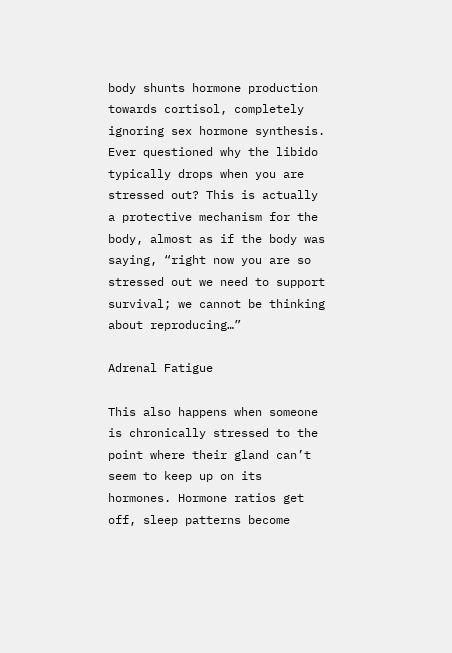body shunts hormone production towards cortisol, completely ignoring sex hormone synthesis. Ever questioned why the libido typically drops when you are stressed out? This is actually a protective mechanism for the body, almost as if the body was saying, “right now you are so stressed out we need to support survival; we cannot be thinking about reproducing…”

Adrenal Fatigue

This also happens when someone is chronically stressed to the point where their gland can’t seem to keep up on its hormones. Hormone ratios get off, sleep patterns become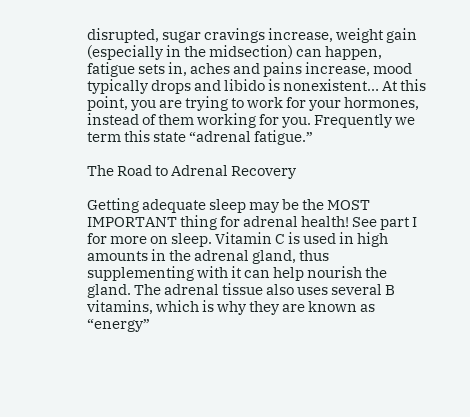disrupted, sugar cravings increase, weight gain (especially in the midsection) can happen, fatigue sets in, aches and pains increase, mood typically drops and libido is nonexistent… At this point, you are trying to work for your hormones, instead of them working for you. Frequently we term this state “adrenal fatigue.”

The Road to Adrenal Recovery

Getting adequate sleep may be the MOST IMPORTANT thing for adrenal health! See part I for more on sleep. Vitamin C is used in high amounts in the adrenal gland, thus supplementing with it can help nourish the gland. The adrenal tissue also uses several B vitamins, which is why they are known as “energy”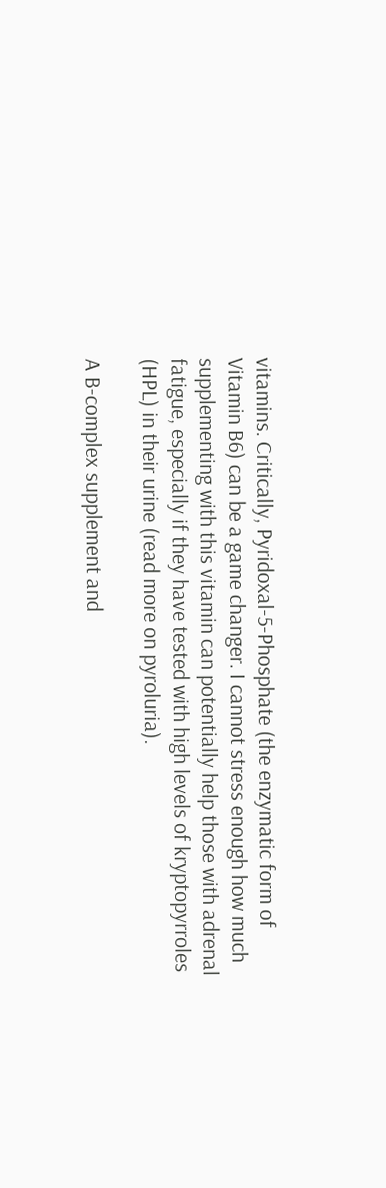vitamins. Critically, Pyridoxal-5-Phosphate (the enzymatic form of Vitamin B6) can be a game changer. I cannot stress enough how much supplementing with this vitamin can potentially help those with adrenal fatigue, especially if they have tested with high levels of kryptopyrroles (HPL) in their urine (read more on pyroluria).

A B-complex supplement and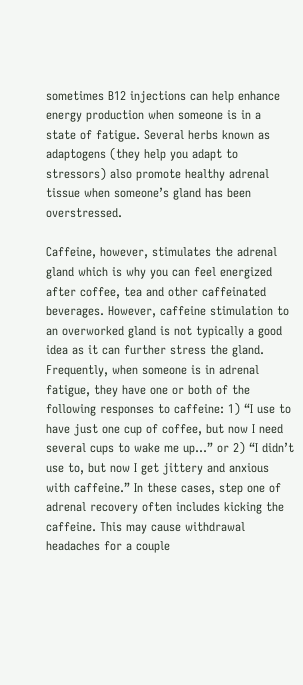sometimes B12 injections can help enhance energy production when someone is in a state of fatigue. Several herbs known as adaptogens (they help you adapt to stressors) also promote healthy adrenal tissue when someone’s gland has been overstressed.

Caffeine, however, stimulates the adrenal gland which is why you can feel energized after coffee, tea and other caffeinated beverages. However, caffeine stimulation to an overworked gland is not typically a good idea as it can further stress the gland. Frequently, when someone is in adrenal fatigue, they have one or both of the following responses to caffeine: 1) “I use to have just one cup of coffee, but now I need several cups to wake me up…” or 2) “I didn’t use to, but now I get jittery and anxious with caffeine.” In these cases, step one of adrenal recovery often includes kicking the caffeine. This may cause withdrawal headaches for a couple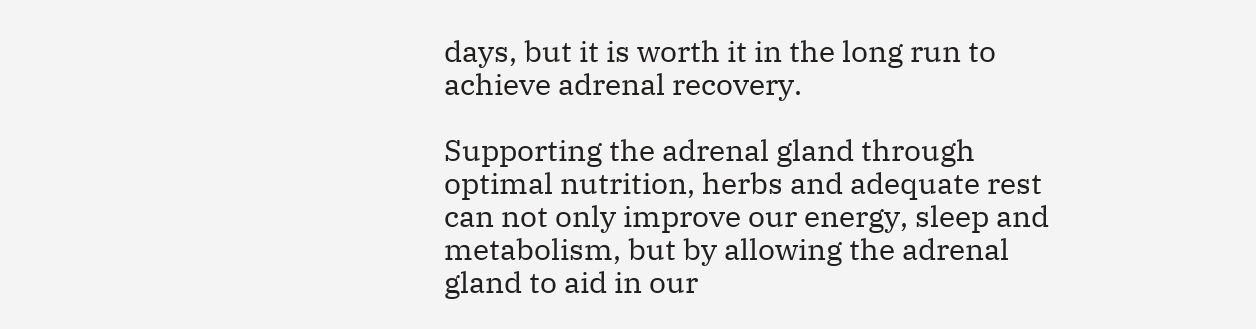days, but it is worth it in the long run to achieve adrenal recovery.

Supporting the adrenal gland through optimal nutrition, herbs and adequate rest can not only improve our energy, sleep and metabolism, but by allowing the adrenal gland to aid in our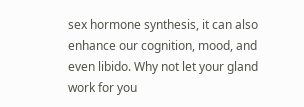sex hormone synthesis, it can also enhance our cognition, mood, and even libido. Why not let your gland work for you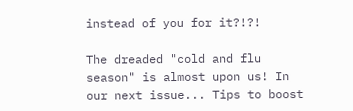instead of you for it?!?!

The dreaded "cold and flu season" is almost upon us! In our next issue... Tips to boost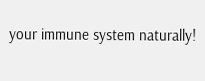your immune system naturally!